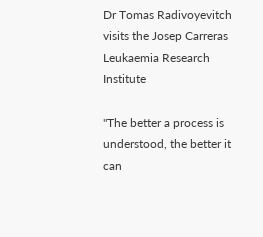Dr Tomas Radivoyevitch visits the Josep Carreras Leukaemia Research Institute

"The better a process is understood, the better it can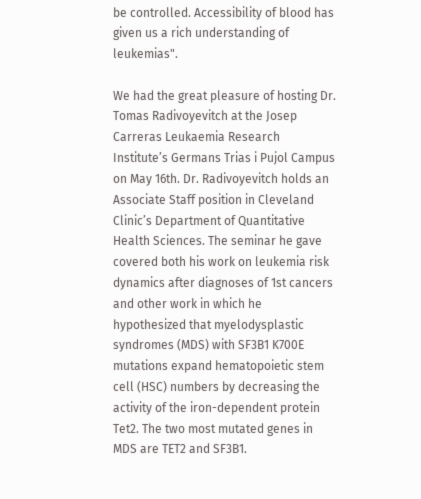be controlled. Accessibility of blood has given us a rich understanding of leukemias".

We had the great pleasure of hosting Dr. Tomas Radivoyevitch at the Josep Carreras Leukaemia Research Institute’s Germans Trias i Pujol Campus on May 16th. Dr. Radivoyevitch holds an Associate Staff position in Cleveland Clinic’s Department of Quantitative Health Sciences. The seminar he gave covered both his work on leukemia risk dynamics after diagnoses of 1st cancers and other work in which he hypothesized that myelodysplastic syndromes (MDS) with SF3B1 K700E mutations expand hematopoietic stem cell (HSC) numbers by decreasing the activity of the iron-dependent protein Tet2. The two most mutated genes in MDS are TET2 and SF3B1.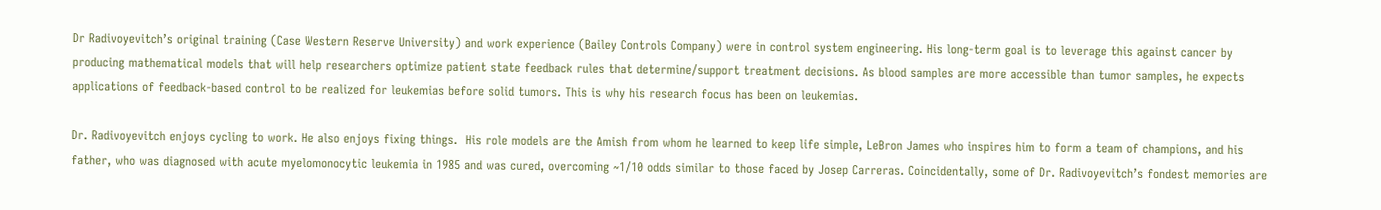Dr Radivoyevitch’s original training (Case Western Reserve University) and work experience (Bailey Controls Company) were in control system engineering. His long-term goal is to leverage this against cancer by producing mathematical models that will help researchers optimize patient state feedback rules that determine/support treatment decisions. As blood samples are more accessible than tumor samples, he expects applications of feedback-based control to be realized for leukemias before solid tumors. This is why his research focus has been on leukemias.

Dr. Radivoyevitch enjoys cycling to work. He also enjoys fixing things.  His role models are the Amish from whom he learned to keep life simple, LeBron James who inspires him to form a team of champions, and his father, who was diagnosed with acute myelomonocytic leukemia in 1985 and was cured, overcoming ~1/10 odds similar to those faced by Josep Carreras. Coincidentally, some of Dr. Radivoyevitch’s fondest memories are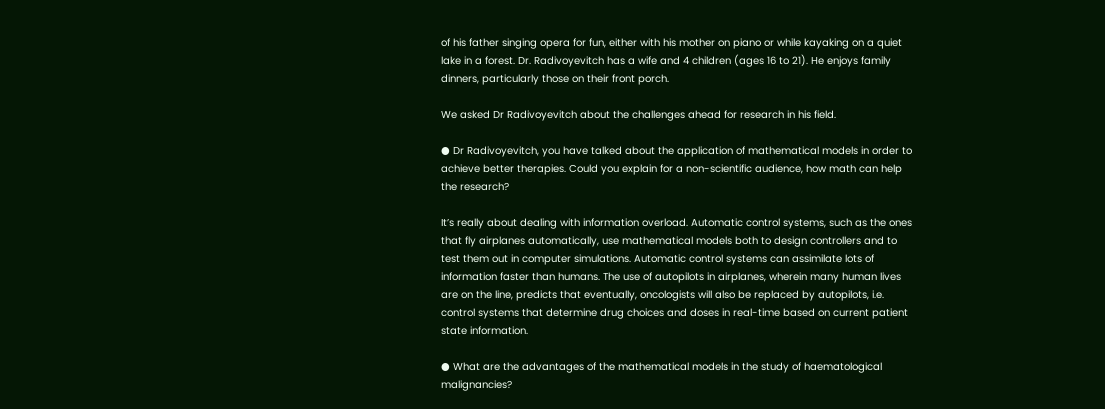of his father singing opera for fun, either with his mother on piano or while kayaking on a quiet lake in a forest. Dr. Radivoyevitch has a wife and 4 children (ages 16 to 21). He enjoys family dinners, particularly those on their front porch.

We asked Dr Radivoyevitch about the challenges ahead for research in his field.

● Dr Radivoyevitch, you have talked about the application of mathematical models in order to achieve better therapies. Could you explain for a non-scientific audience, how math can help the research?

It’s really about dealing with information overload. Automatic control systems, such as the ones that fly airplanes automatically, use mathematical models both to design controllers and to test them out in computer simulations. Automatic control systems can assimilate lots of information faster than humans. The use of autopilots in airplanes, wherein many human lives are on the line, predicts that eventually, oncologists will also be replaced by autopilots, i.e. control systems that determine drug choices and doses in real-time based on current patient state information.

● What are the advantages of the mathematical models in the study of haematological malignancies?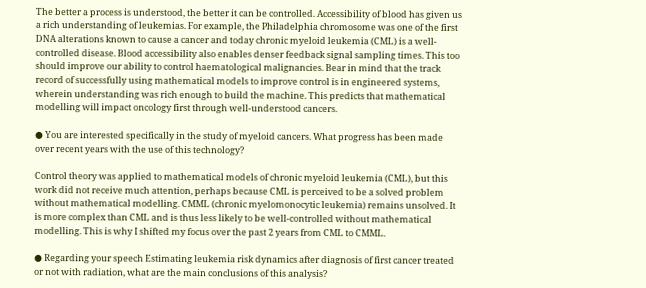The better a process is understood, the better it can be controlled. Accessibility of blood has given us a rich understanding of leukemias. For example, the Philadelphia chromosome was one of the first DNA alterations known to cause a cancer and today chronic myeloid leukemia (CML) is a well-controlled disease. Blood accessibility also enables denser feedback signal sampling times. This too should improve our ability to control haematological malignancies. Bear in mind that the track record of successfully using mathematical models to improve control is in engineered systems, wherein understanding was rich enough to build the machine. This predicts that mathematical modelling will impact oncology first through well-understood cancers.

● You are interested specifically in the study of myeloid cancers. What progress has been made over recent years with the use of this technology?

Control theory was applied to mathematical models of chronic myeloid leukemia (CML), but this work did not receive much attention, perhaps because CML is perceived to be a solved problem without mathematical modelling. CMML (chronic myelomonocytic leukemia) remains unsolved. It is more complex than CML and is thus less likely to be well-controlled without mathematical modelling. This is why I shifted my focus over the past 2 years from CML to CMML.

● Regarding your speech Estimating leukemia risk dynamics after diagnosis of first cancer treated or not with radiation, what are the main conclusions of this analysis?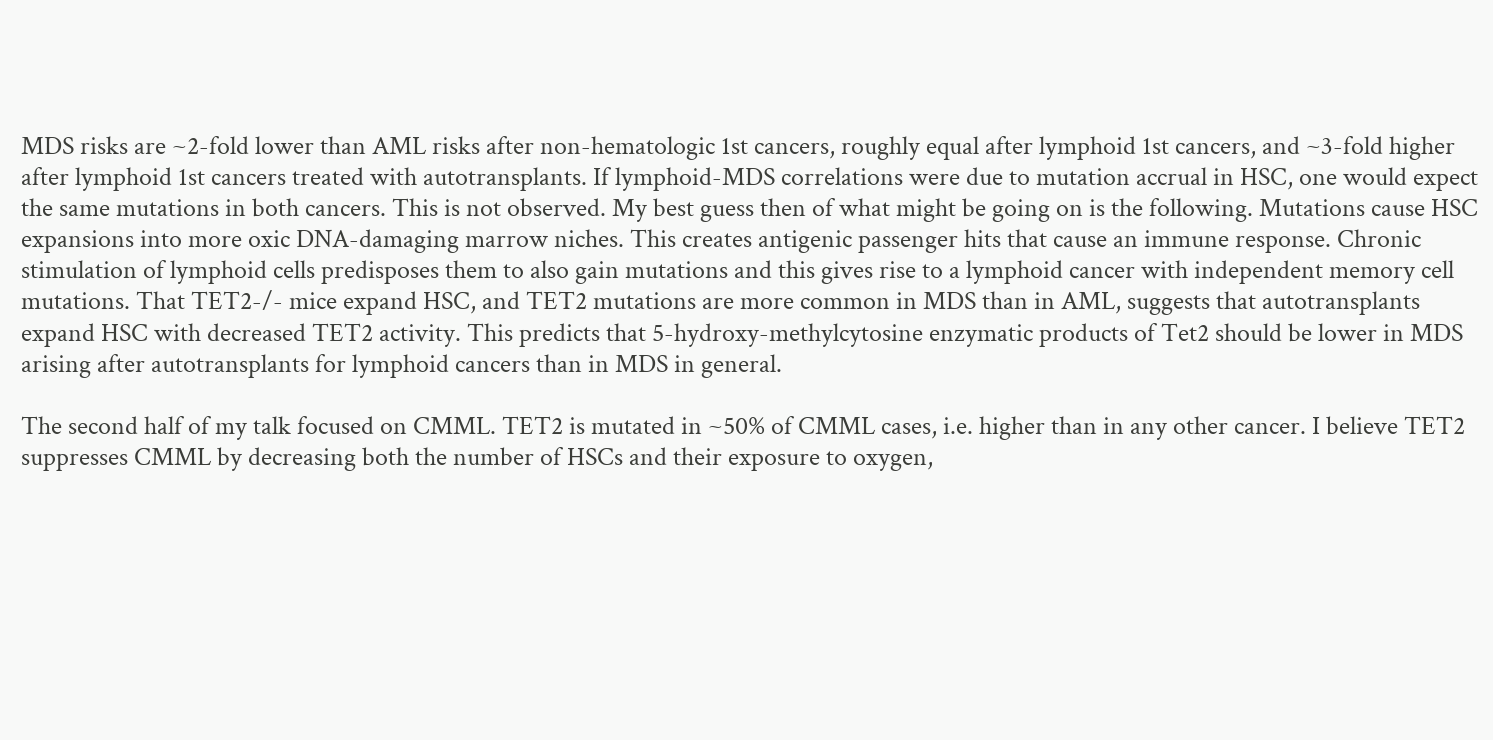MDS risks are ~2-fold lower than AML risks after non-hematologic 1st cancers, roughly equal after lymphoid 1st cancers, and ~3-fold higher after lymphoid 1st cancers treated with autotransplants. If lymphoid-MDS correlations were due to mutation accrual in HSC, one would expect the same mutations in both cancers. This is not observed. My best guess then of what might be going on is the following. Mutations cause HSC expansions into more oxic DNA-damaging marrow niches. This creates antigenic passenger hits that cause an immune response. Chronic stimulation of lymphoid cells predisposes them to also gain mutations and this gives rise to a lymphoid cancer with independent memory cell mutations. That TET2-/- mice expand HSC, and TET2 mutations are more common in MDS than in AML, suggests that autotransplants expand HSC with decreased TET2 activity. This predicts that 5-hydroxy-methylcytosine enzymatic products of Tet2 should be lower in MDS arising after autotransplants for lymphoid cancers than in MDS in general.

The second half of my talk focused on CMML. TET2 is mutated in ~50% of CMML cases, i.e. higher than in any other cancer. I believe TET2 suppresses CMML by decreasing both the number of HSCs and their exposure to oxygen,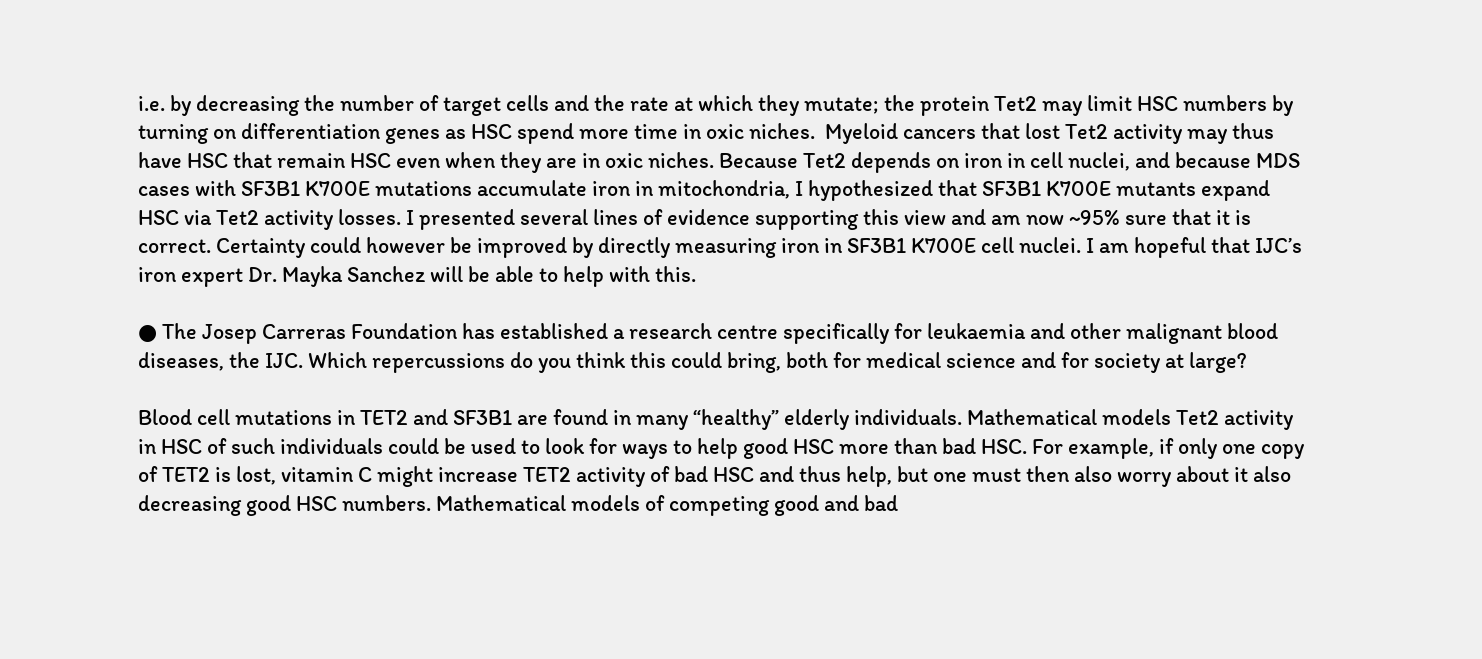i.e. by decreasing the number of target cells and the rate at which they mutate; the protein Tet2 may limit HSC numbers by turning on differentiation genes as HSC spend more time in oxic niches.  Myeloid cancers that lost Tet2 activity may thus have HSC that remain HSC even when they are in oxic niches. Because Tet2 depends on iron in cell nuclei, and because MDS cases with SF3B1 K700E mutations accumulate iron in mitochondria, I hypothesized that SF3B1 K700E mutants expand HSC via Tet2 activity losses. I presented several lines of evidence supporting this view and am now ~95% sure that it is correct. Certainty could however be improved by directly measuring iron in SF3B1 K700E cell nuclei. I am hopeful that IJC’s iron expert Dr. Mayka Sanchez will be able to help with this.

● The Josep Carreras Foundation has established a research centre specifically for leukaemia and other malignant blood diseases, the IJC. Which repercussions do you think this could bring, both for medical science and for society at large?

Blood cell mutations in TET2 and SF3B1 are found in many “healthy” elderly individuals. Mathematical models Tet2 activity in HSC of such individuals could be used to look for ways to help good HSC more than bad HSC. For example, if only one copy of TET2 is lost, vitamin C might increase TET2 activity of bad HSC and thus help, but one must then also worry about it also decreasing good HSC numbers. Mathematical models of competing good and bad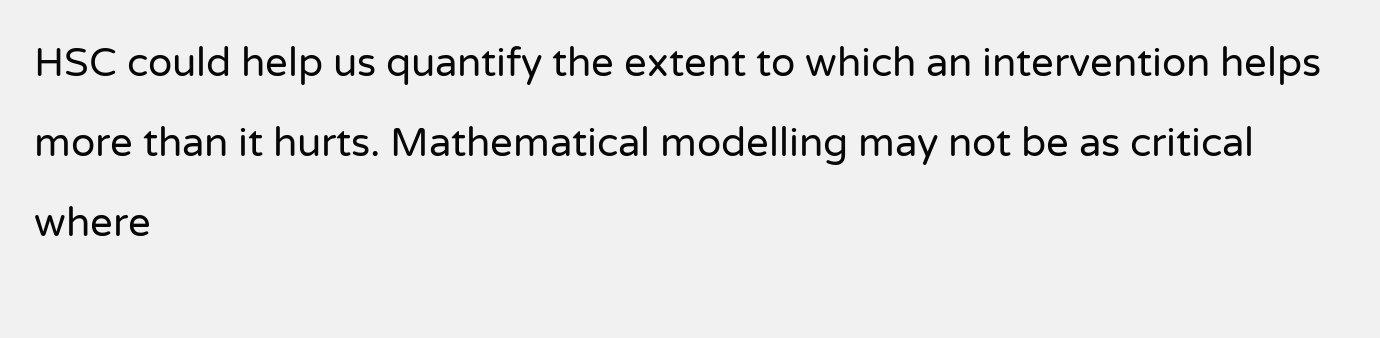HSC could help us quantify the extent to which an intervention helps more than it hurts. Mathematical modelling may not be as critical where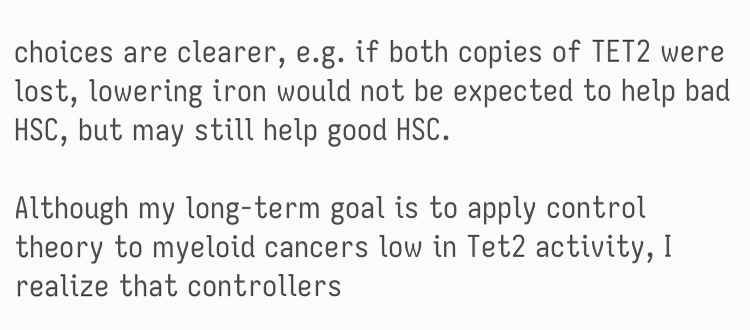choices are clearer, e.g. if both copies of TET2 were lost, lowering iron would not be expected to help bad HSC, but may still help good HSC.

Although my long-term goal is to apply control theory to myeloid cancers low in Tet2 activity, I realize that controllers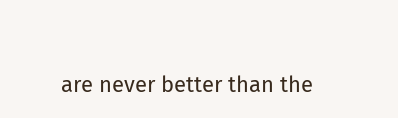are never better than the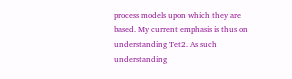process models upon which they are based. My current emphasis is thus on understanding Tet2. As such understanding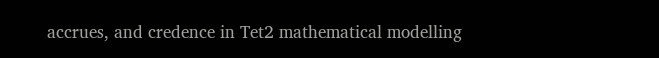accrues, and credence in Tet2 mathematical modelling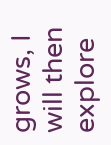grows, I will then explore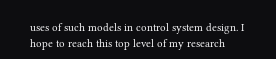uses of such models in control system design. I hope to reach this top level of my research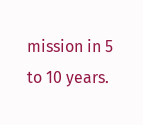mission in 5 to 10 years.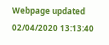Webpage updated 02/04/2020 13:13:40